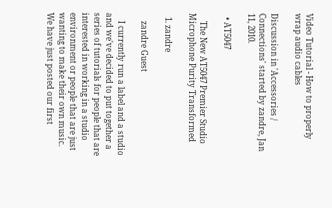Video Tutorial - How to properly wrap audio cables

Discussion in 'Accessories / Connections' started by zandre, Jan 11, 2010.

  • AT5047

    The New AT5047 Premier Studio Microphone Purity Transformed

  1. zandre

    zandre Guest

    I currently run a label and a studio and we've decided to put together a series of tutorials for people that are interested in working in a studio environment or people that are just wanting to make their own music. We have just posted our first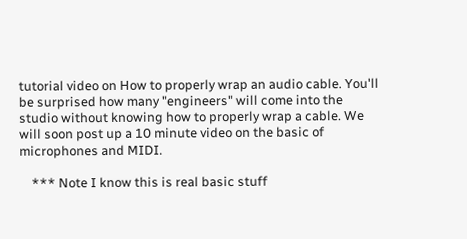tutorial video on How to properly wrap an audio cable. You'll be surprised how many "engineers" will come into the studio without knowing how to properly wrap a cable. We will soon post up a 10 minute video on the basic of microphones and MIDI.

    *** Note I know this is real basic stuff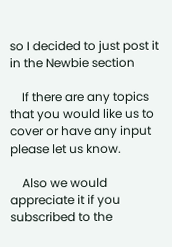so I decided to just post it in the Newbie section

    If there are any topics that you would like us to cover or have any input please let us know.

    Also we would appreciate it if you subscribed to the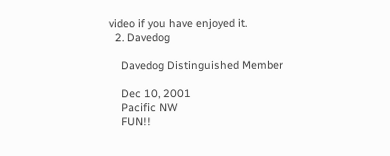video if you have enjoyed it.
  2. Davedog

    Davedog Distinguished Member

    Dec 10, 2001
    Pacific NW
    FUN!!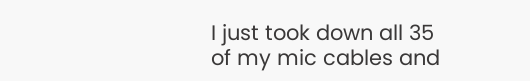I just took down all 35 of my mic cables and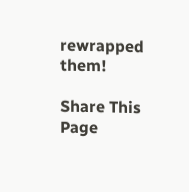rewrapped them!

Share This Page